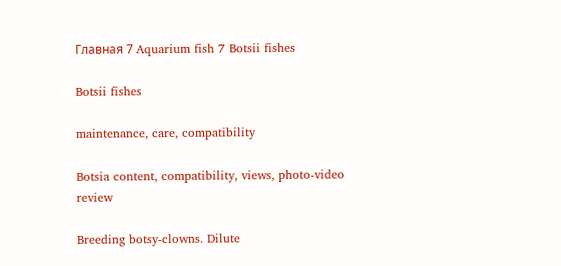Главная 7 Aquarium fish 7 Botsii fishes

Botsii fishes

maintenance, care, compatibility

Botsia content, compatibility, views, photo-video review

Breeding botsy-clowns. Dilute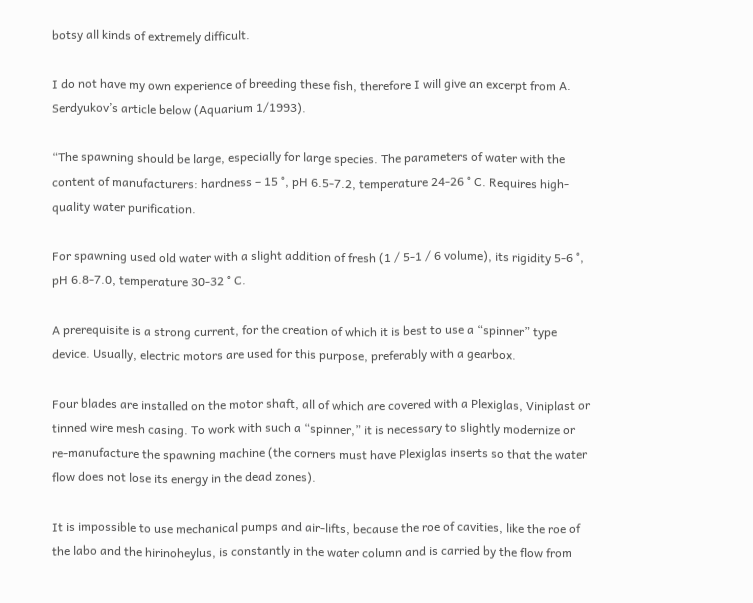botsy all kinds of extremely difficult.

I do not have my own experience of breeding these fish, therefore I will give an excerpt from A. Serdyukov’s article below (Aquarium 1/1993).

“The spawning should be large, especially for large species. The parameters of water with the content of manufacturers: hardness – 15 °, pH 6.5-7.2, temperature 24-26 ° C. Requires high-quality water purification.

For spawning used old water with a slight addition of fresh (1 / 5-1 / 6 volume), its rigidity 5-6 °, pH 6.8-7.0, temperature 30-32 ° C.

A prerequisite is a strong current, for the creation of which it is best to use a “spinner” type device. Usually, electric motors are used for this purpose, preferably with a gearbox.

Four blades are installed on the motor shaft, all of which are covered with a Plexiglas, Viniplast or tinned wire mesh casing. To work with such a “spinner,” it is necessary to slightly modernize or re-manufacture the spawning machine (the corners must have Plexiglas inserts so that the water flow does not lose its energy in the dead zones).

It is impossible to use mechanical pumps and air-lifts, because the roe of cavities, like the roe of the labo and the hirinoheylus, is constantly in the water column and is carried by the flow from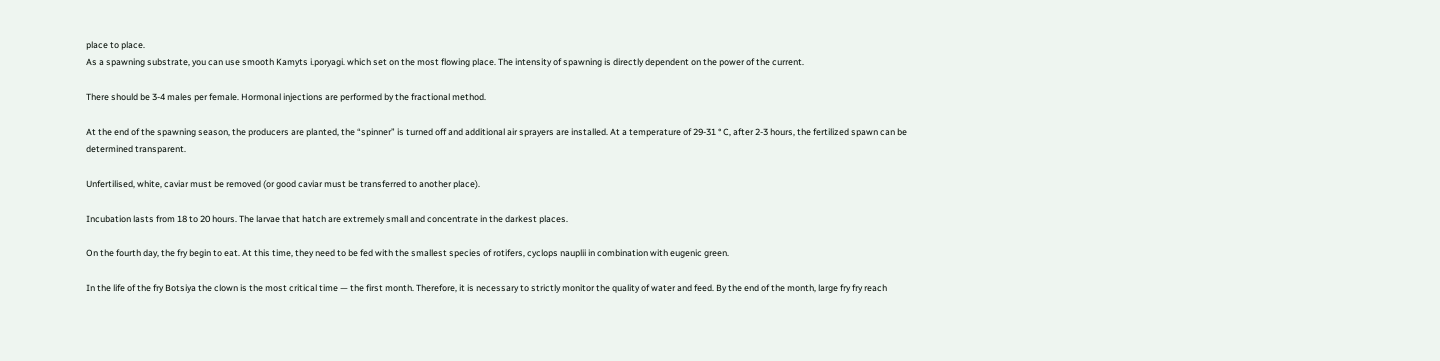place to place.
As a spawning substrate, you can use smooth Kamyts i.poryagi. which set on the most flowing place. The intensity of spawning is directly dependent on the power of the current.

There should be 3-4 males per female. Hormonal injections are performed by the fractional method.

At the end of the spawning season, the producers are planted, the “spinner” is turned off and additional air sprayers are installed. At a temperature of 29-31 ° C, after 2-3 hours, the fertilized spawn can be determined transparent.

Unfertilised, white, caviar must be removed (or good caviar must be transferred to another place).

Incubation lasts from 18 to 20 hours. The larvae that hatch are extremely small and concentrate in the darkest places.

On the fourth day, the fry begin to eat. At this time, they need to be fed with the smallest species of rotifers, cyclops nauplii in combination with eugenic green.

In the life of the fry Botsiya the clown is the most critical time — the first month. Therefore, it is necessary to strictly monitor the quality of water and feed. By the end of the month, large fry fry reach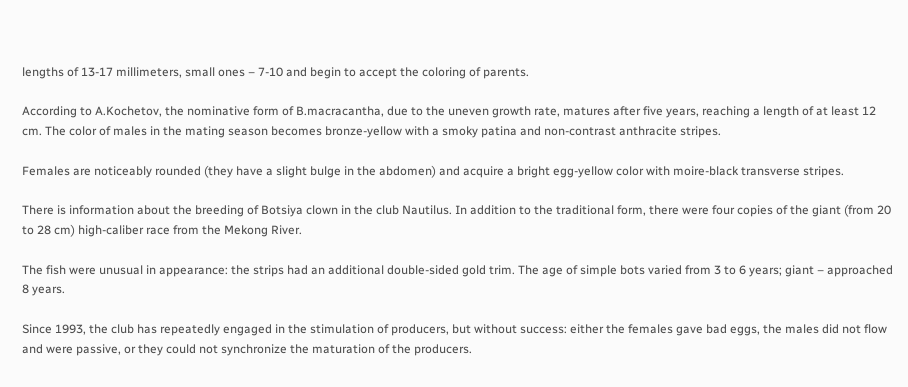lengths of 13-17 millimeters, small ones – 7-10 and begin to accept the coloring of parents.

According to A.Kochetov, the nominative form of B.macracantha, due to the uneven growth rate, matures after five years, reaching a length of at least 12 cm. The color of males in the mating season becomes bronze-yellow with a smoky patina and non-contrast anthracite stripes.

Females are noticeably rounded (they have a slight bulge in the abdomen) and acquire a bright egg-yellow color with moire-black transverse stripes.

There is information about the breeding of Botsiya clown in the club Nautilus. In addition to the traditional form, there were four copies of the giant (from 20 to 28 cm) high-caliber race from the Mekong River.

The fish were unusual in appearance: the strips had an additional double-sided gold trim. The age of simple bots varied from 3 to 6 years; giant – approached 8 years.

Since 1993, the club has repeatedly engaged in the stimulation of producers, but without success: either the females gave bad eggs, the males did not flow and were passive, or they could not synchronize the maturation of the producers.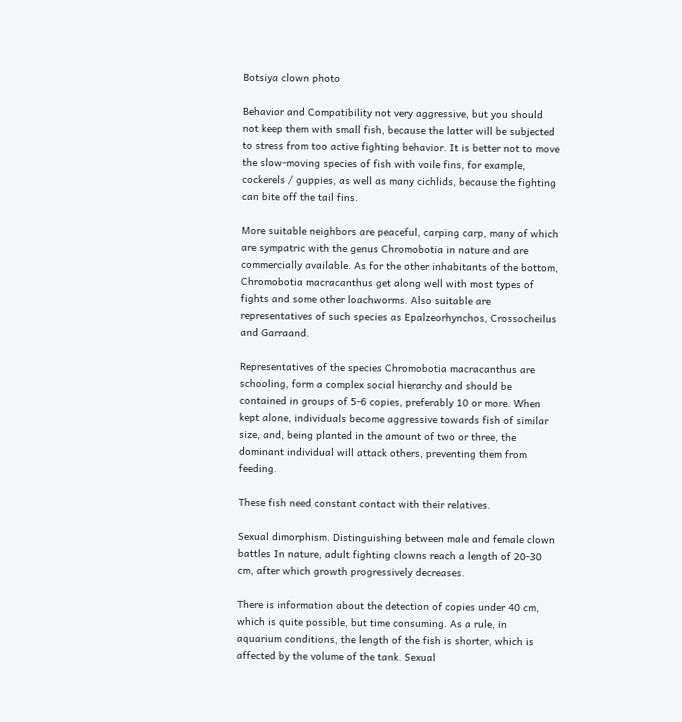Botsiya clown photo

Behavior and Compatibility not very aggressive, but you should not keep them with small fish, because the latter will be subjected to stress from too active fighting behavior. It is better not to move the slow-moving species of fish with voile fins, for example, cockerels / guppies, as well as many cichlids, because the fighting can bite off the tail fins.

More suitable neighbors are peaceful, carping carp, many of which are sympatric with the genus Chromobotia in nature and are commercially available. As for the other inhabitants of the bottom, Chromobotia macracanthus get along well with most types of fights and some other loachworms. Also suitable are representatives of such species as Epalzeorhynchos, Crossocheilus and Garraand.

Representatives of the species Chromobotia macracanthus are schooling, form a complex social hierarchy and should be contained in groups of 5-6 copies, preferably 10 or more. When kept alone, individuals become aggressive towards fish of similar size, and, being planted in the amount of two or three, the dominant individual will attack others, preventing them from feeding.

These fish need constant contact with their relatives.

Sexual dimorphism. Distinguishing between male and female clown battles In nature, adult fighting clowns reach a length of 20-30 cm, after which growth progressively decreases.

There is information about the detection of copies under 40 cm, which is quite possible, but time consuming. As a rule, in aquarium conditions, the length of the fish is shorter, which is affected by the volume of the tank. Sexual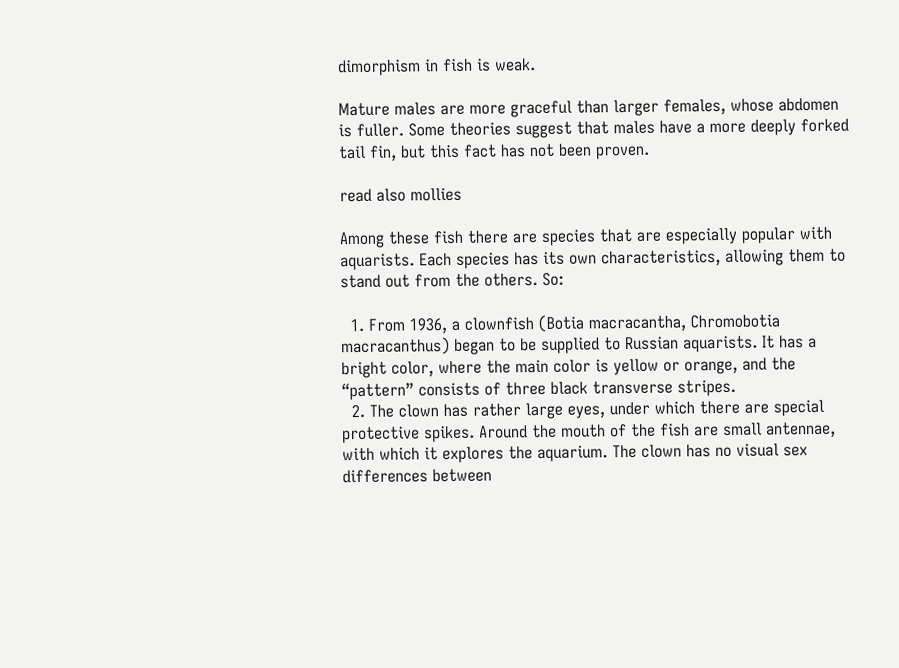dimorphism in fish is weak.

Mature males are more graceful than larger females, whose abdomen is fuller. Some theories suggest that males have a more deeply forked tail fin, but this fact has not been proven.

read also mollies

Among these fish there are species that are especially popular with aquarists. Each species has its own characteristics, allowing them to stand out from the others. So:

  1. From 1936, a clownfish (Botia macracantha, Chromobotia macracanthus) began to be supplied to Russian aquarists. It has a bright color, where the main color is yellow or orange, and the “pattern” consists of three black transverse stripes.
  2. The clown has rather large eyes, under which there are special protective spikes. Around the mouth of the fish are small antennae, with which it explores the aquarium. The clown has no visual sex differences between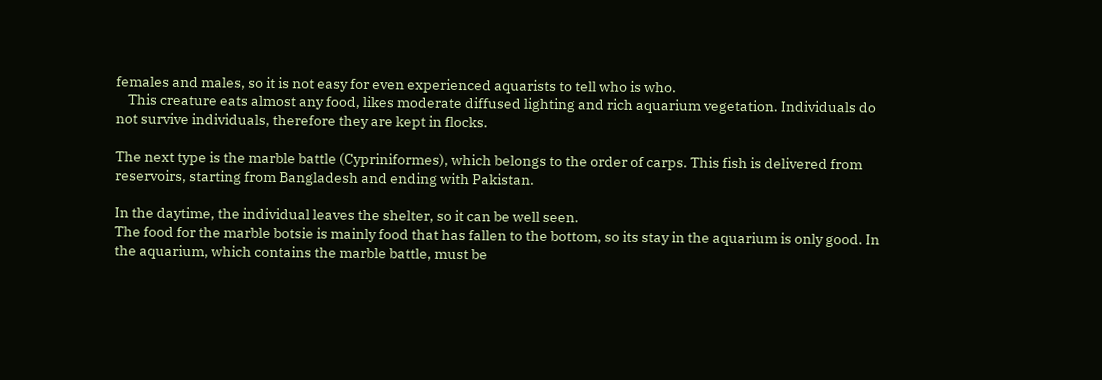females and males, so it is not easy for even experienced aquarists to tell who is who.
    This creature eats almost any food, likes moderate diffused lighting and rich aquarium vegetation. Individuals do not survive individuals, therefore they are kept in flocks.

The next type is the marble battle (Cypriniformes), which belongs to the order of carps. This fish is delivered from reservoirs, starting from Bangladesh and ending with Pakistan.

In the daytime, the individual leaves the shelter, so it can be well seen.
The food for the marble botsie is mainly food that has fallen to the bottom, so its stay in the aquarium is only good. In the aquarium, which contains the marble battle, must be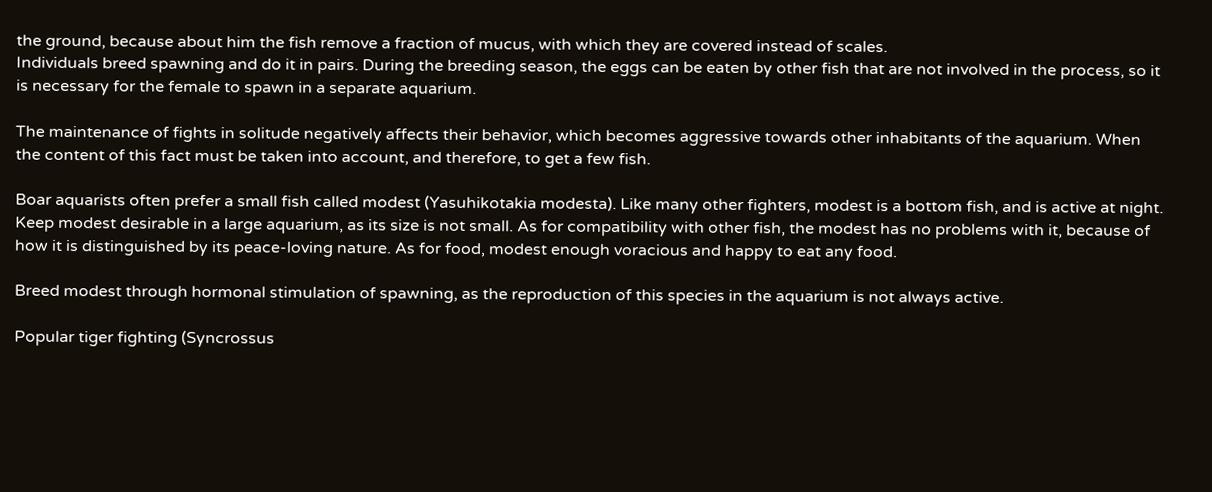the ground, because about him the fish remove a fraction of mucus, with which they are covered instead of scales.
Individuals breed spawning and do it in pairs. During the breeding season, the eggs can be eaten by other fish that are not involved in the process, so it is necessary for the female to spawn in a separate aquarium.

The maintenance of fights in solitude negatively affects their behavior, which becomes aggressive towards other inhabitants of the aquarium. When the content of this fact must be taken into account, and therefore, to get a few fish.

Boar aquarists often prefer a small fish called modest (Yasuhikotakia modesta). Like many other fighters, modest is a bottom fish, and is active at night.
Keep modest desirable in a large aquarium, as its size is not small. As for compatibility with other fish, the modest has no problems with it, because of how it is distinguished by its peace-loving nature. As for food, modest enough voracious and happy to eat any food.

Breed modest through hormonal stimulation of spawning, as the reproduction of this species in the aquarium is not always active.

Popular tiger fighting (Syncrossus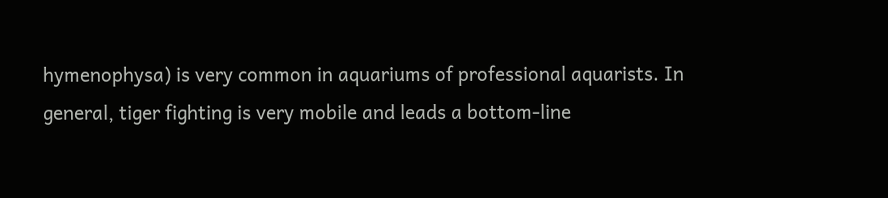hymenophysa) is very common in aquariums of professional aquarists. In general, tiger fighting is very mobile and leads a bottom-line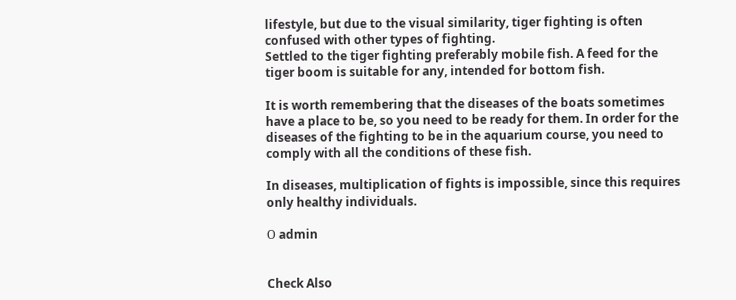lifestyle, but due to the visual similarity, tiger fighting is often confused with other types of fighting.
Settled to the tiger fighting preferably mobile fish. A feed for the tiger boom is suitable for any, intended for bottom fish.

It is worth remembering that the diseases of the boats sometimes have a place to be, so you need to be ready for them. In order for the diseases of the fighting to be in the aquarium course, you need to comply with all the conditions of these fish.

In diseases, multiplication of fights is impossible, since this requires only healthy individuals.

О admin


Check Also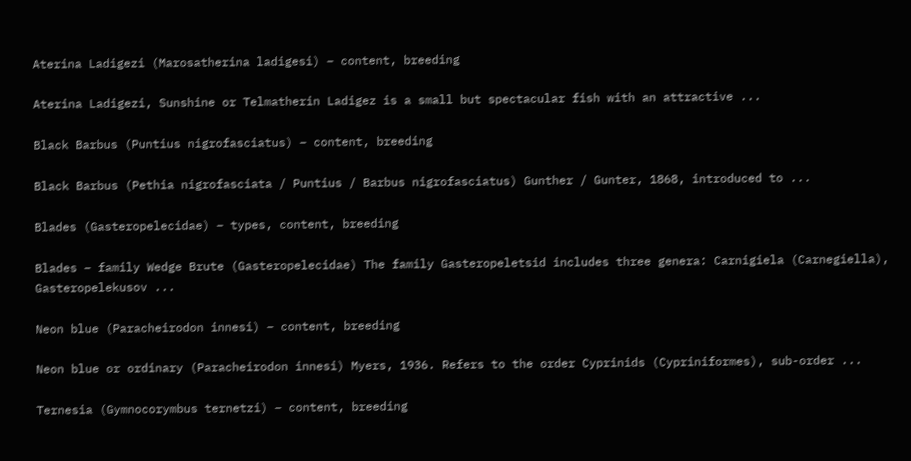Aterina Ladigezi (Marosatherina ladigesi) – content, breeding

Aterina Ladigezi, Sunshine or Telmatherin Ladigez is a small but spectacular fish with an attractive ...

Black Barbus (Puntius nigrofasciatus) – content, breeding

Black Barbus (Pethia nigrofasciata / Puntius / Barbus nigrofasciatus) Gunther / Gunter, 1868, introduced to ...

Blades (Gasteropelecidae) – types, content, breeding

Blades – family Wedge Brute (Gasteropelecidae) The family Gasteropeletsid includes three genera: Carnigiela (Carnegiella), Gasteropelekusov ...

Neon blue (Paracheirodon innesi) – content, breeding

Neon blue or ordinary (Paracheirodon innesi) Myers, 1936. Refers to the order Cyprinids (Cypriniformes), sub-order ...

Ternesia (Gymnocorymbus ternetzi) – content, breeding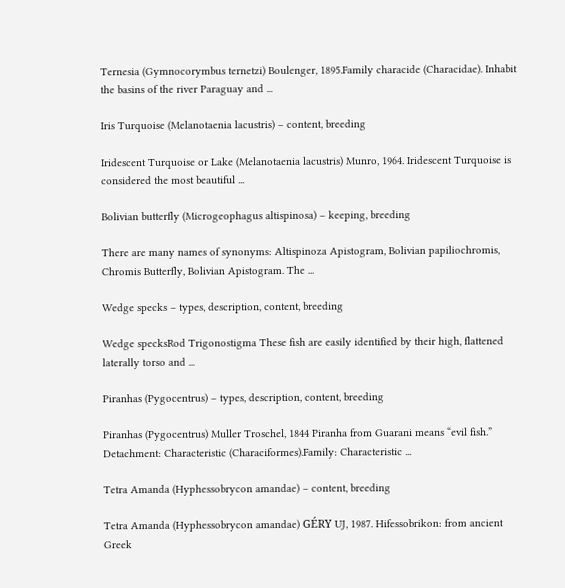Ternesia (Gymnocorymbus ternetzi) Boulenger, 1895.Family characide (Characidae). Inhabit the basins of the river Paraguay and ...

Iris Turquoise (Melanotaenia lacustris) – content, breeding

Iridescent Turquoise or Lake (Melanotaenia lacustris) Munro, 1964. Iridescent Turquoise is considered the most beautiful ...

Bolivian butterfly (Microgeophagus altispinosa) – keeping, breeding

There are many names of synonyms: Altispinoza Apistogram, Bolivian papiliochromis, Chromis Butterfly, Bolivian Apistogram. The ...

Wedge specks – types, description, content, breeding

Wedge specksRod Trigonostigma These fish are easily identified by their high, flattened laterally torso and ...

Piranhas (Pygocentrus) – types, description, content, breeding

Piranhas (Pygocentrus) Muller Troschel, 1844 Piranha from Guarani means “evil fish.” Detachment: Characteristic (Characiformes).Family: Characteristic ...

Tetra Amanda (Hyphessobrycon amandae) – content, breeding

Tetra Amanda (Hyphessobrycon amandae) GÉRY UJ, 1987. Hifessobrikon: from ancient Greek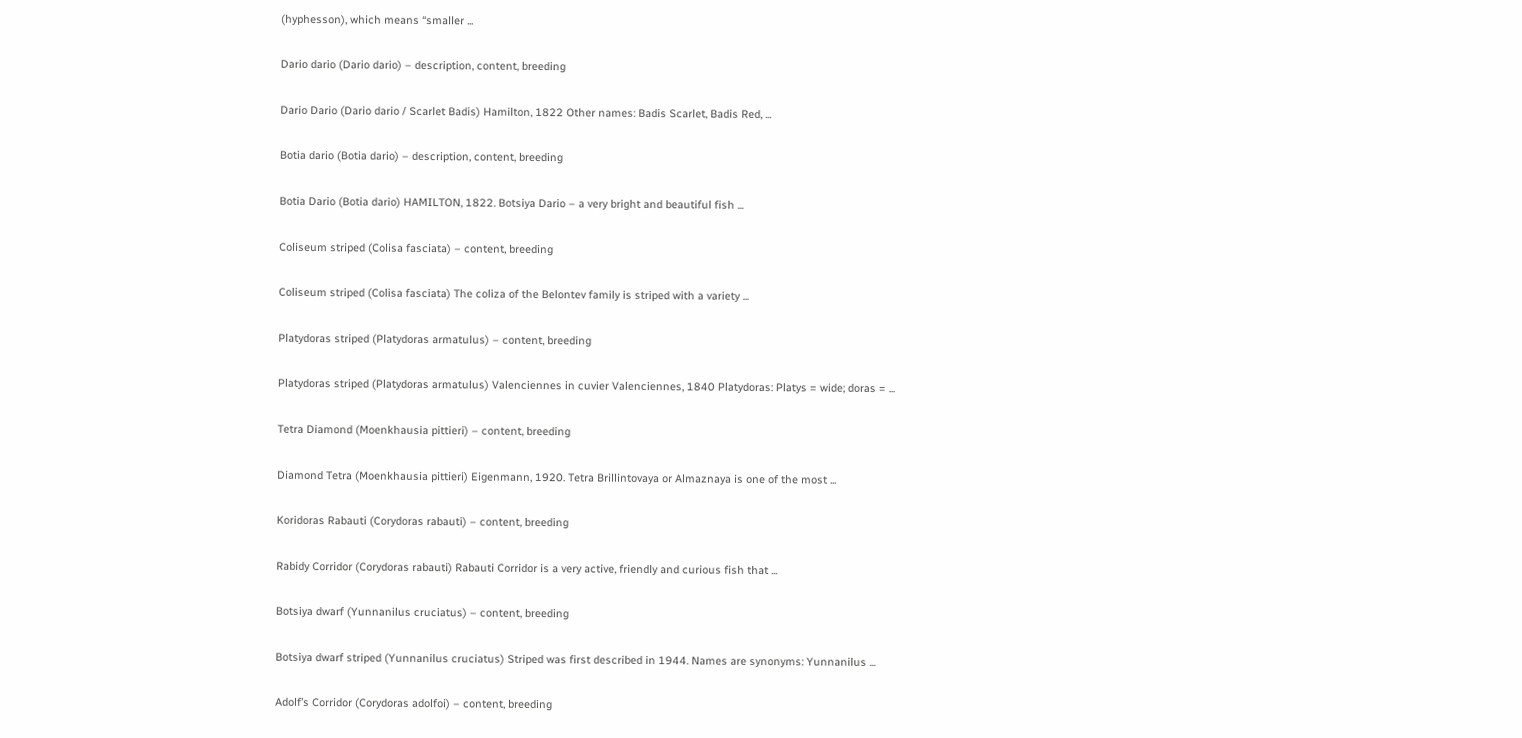(hyphesson), which means “smaller ...

Dario dario (Dario dario) – description, content, breeding

Dario Dario (Dario dario / Scarlet Badis) Hamilton, 1822 Other names: Badis Scarlet, Badis Red, ...

Botia dario (Botia dario) – description, content, breeding

Botia Dario (Botia dario) HAMILTON, 1822. Botsiya Dario – a very bright and beautiful fish ...

Coliseum striped (Colisa fasciata) – content, breeding

Coliseum striped (Colisa fasciata) The coliza of the Belontev family is striped with a variety ...

Platydoras striped (Platydoras armatulus) – content, breeding

Platydoras striped (Platydoras armatulus) Valenciennes in cuvier Valenciennes, 1840 Platydoras: Platys = wide; doras = ...

Tetra Diamond (Moenkhausia pittieri) – content, breeding

Diamond Tetra (Moenkhausia pittieri) Eigenmann, 1920. Tetra Brillintovaya or Almaznaya is one of the most ...

Koridoras Rabauti (Corydoras rabauti) – content, breeding

Rabidy Corridor (Corydoras rabauti) Rabauti Corridor is a very active, friendly and curious fish that ...

Botsiya dwarf (Yunnanilus cruciatus) – content, breeding

Botsiya dwarf striped (Yunnanilus cruciatus) Striped was first described in 1944. Names are synonyms: Yunnanilus ...

Adolf’s Corridor (Corydoras adolfoi) – content, breeding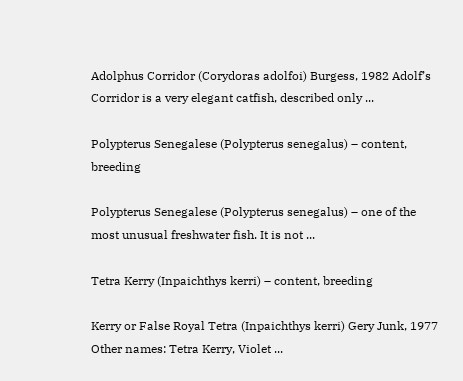Adolphus Corridor (Corydoras adolfoi) Burgess, 1982 Adolf’s Corridor is a very elegant catfish, described only ...

Polypterus Senegalese (Polypterus senegalus) – content, breeding

Polypterus Senegalese (Polypterus senegalus) – one of the most unusual freshwater fish. It is not ...

Tetra Kerry (Inpaichthys kerri) – content, breeding

Kerry or False Royal Tetra (Inpaichthys kerri) Gery Junk, 1977 Other names: Tetra Kerry, Violet ...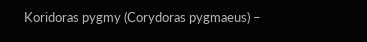Koridoras pygmy (Corydoras pygmaeus) –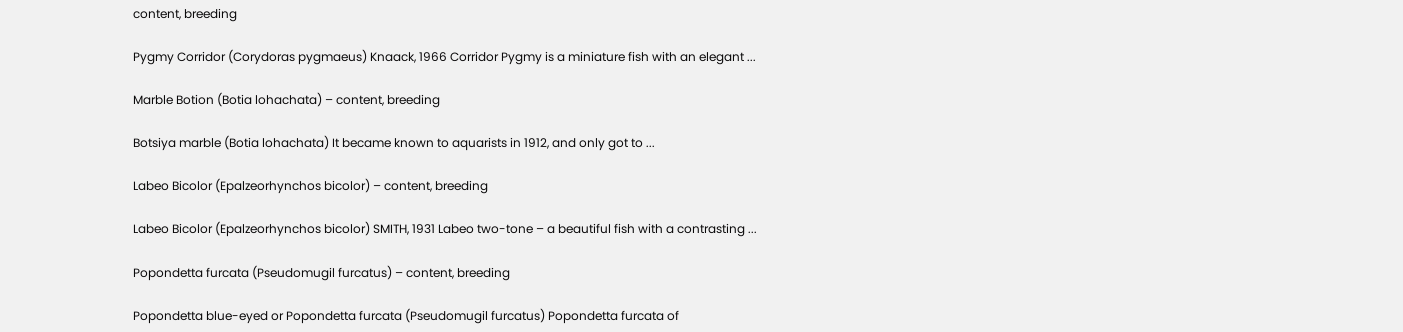content, breeding

Pygmy Corridor (Corydoras pygmaeus) Knaack, 1966 Corridor Pygmy is a miniature fish with an elegant ...

Marble Botion (Botia lohachata) – content, breeding

Botsiya marble (Botia lohachata) It became known to aquarists in 1912, and only got to ...

Labeo Bicolor (Epalzeorhynchos bicolor) – content, breeding

Labeo Bicolor (Epalzeorhynchos bicolor) SMITH, 1931 Labeo two-tone – a beautiful fish with a contrasting ...

Popondetta furcata (Pseudomugil furcatus) – content, breeding

Popondetta blue-eyed or Popondetta furcata (Pseudomugil furcatus) Popondetta furcata of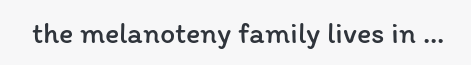the melanoteny family lives in ...